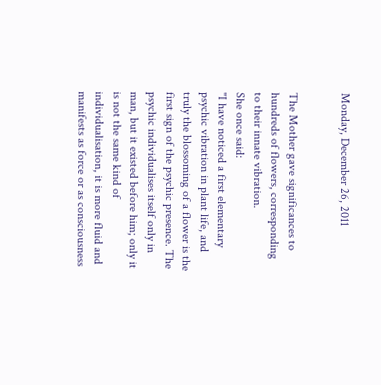Monday, December 26, 2011


The Mother gave significances to hundreds of flowers, corresponding to their innate vibration.
She once said:
"I have noticed a first elementary psychic vibration in plant life, and truly the blossoming of a flower is the first sign of the psychic presence. The psychic individualises itself only in man, but it existed before him; only it is not the same kind of individualisation, it is more fluid and manifests as force or as consciousness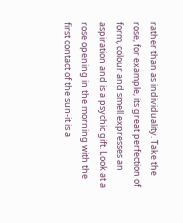rather than as individuality. Take the rose, for example, its great perfection of form, colour and smell expresses an aspiration and is a psychic gift. Look at a rose opening in the morning with the first contact of the sun-it is a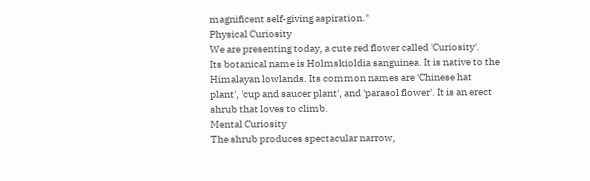magnificent self-giving aspiration."
Physical Curiosity
We are presenting today, a cute red flower called 'Curiosity'.
Its botanical name is Holmskioldia sanguinea. It is native to the Himalayan lowlands. Its common names are 'Chinese hat plant', 'cup and saucer plant', and 'parasol flower'. It is an erect shrub that loves to climb.
Mental Curiosity
The shrub produces spectacular narrow,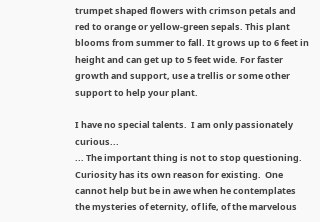trumpet shaped flowers with crimson petals and red to orange or yellow-green sepals. This plant blooms from summer to fall. It grows up to 6 feet in height and can get up to 5 feet wide. For faster growth and support, use a trellis or some other support to help your plant.

I have no special talents.  I am only passionately curious...
... The important thing is not to stop questioning.  Curiosity has its own reason for existing.  One cannot help but be in awe when he contemplates the mysteries of eternity, of life, of the marvelous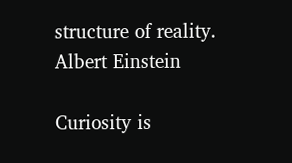structure of reality.
Albert Einstein

Curiosity is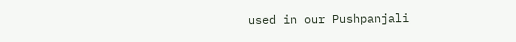used in our Pushpanjali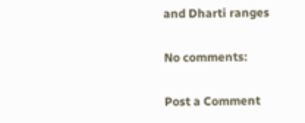and Dharti ranges

No comments:

Post a Comment